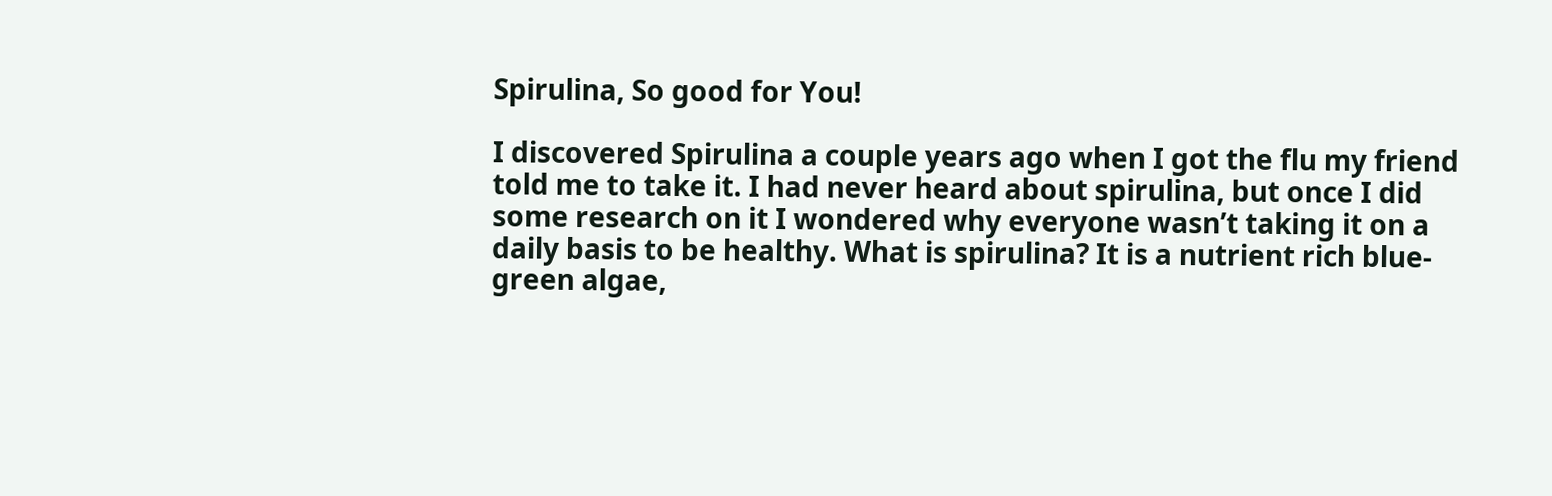Spirulina, So good for You!

I discovered Spirulina a couple years ago when I got the flu my friend told me to take it. I had never heard about spirulina, but once I did some research on it I wondered why everyone wasn’t taking it on a daily basis to be healthy. What is spirulina? It is a nutrient rich blue-green algae,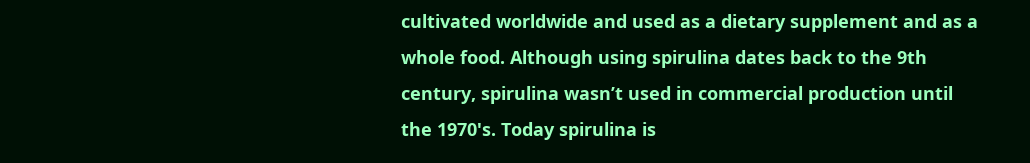cultivated worldwide and used as a dietary supplement and as a whole food. Although using spirulina dates back to the 9th century, spirulina wasn’t used in commercial production until the 1970's. Today spirulina is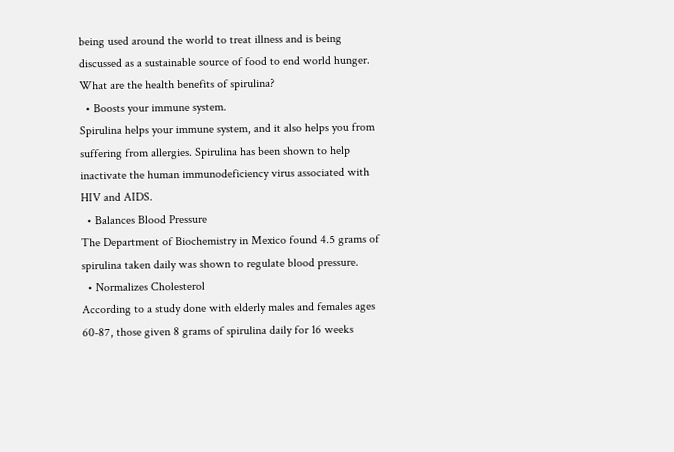being used around the world to treat illness and is being discussed as a sustainable source of food to end world hunger. What are the health benefits of spirulina?
  • Boosts your immune system.
Spirulina helps your immune system, and it also helps you from suffering from allergies. Spirulina has been shown to help inactivate the human immunodeficiency virus associated with HIV and AIDS.
  • Balances Blood Pressure
The Department of Biochemistry in Mexico found 4.5 grams of spirulina taken daily was shown to regulate blood pressure.
  • Normalizes Cholesterol
According to a study done with elderly males and females ages 60-87, those given 8 grams of spirulina daily for 16 weeks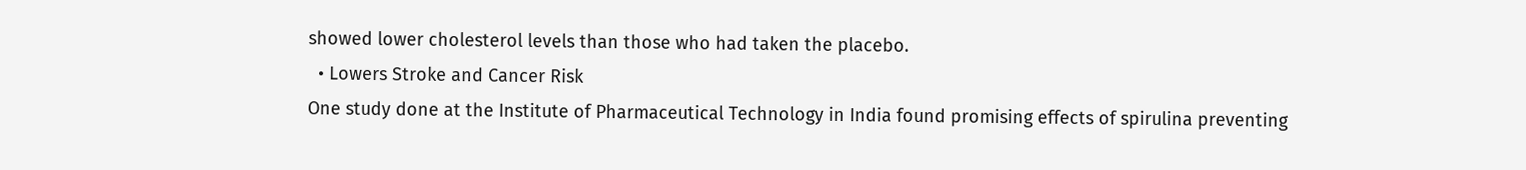showed lower cholesterol levels than those who had taken the placebo.
  • Lowers Stroke and Cancer Risk
One study done at the Institute of Pharmaceutical Technology in India found promising effects of spirulina preventing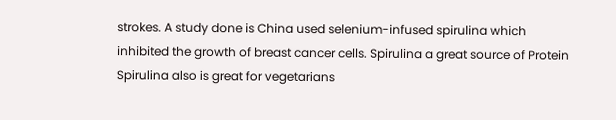strokes. A study done is China used selenium-infused spirulina which inhibited the growth of breast cancer cells. Spirulina a great source of Protein Spirulina also is great for vegetarians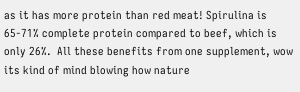as it has more protein than red meat! Spirulina is 65-71% complete protein compared to beef, which is only 26%.  All these benefits from one supplement, wow its kind of mind blowing how nature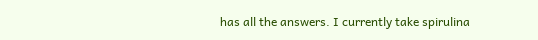has all the answers. I currently take spirulina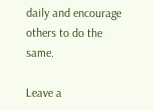daily and encourage others to do the same.

Leave a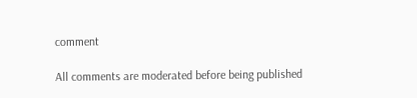comment

All comments are moderated before being published